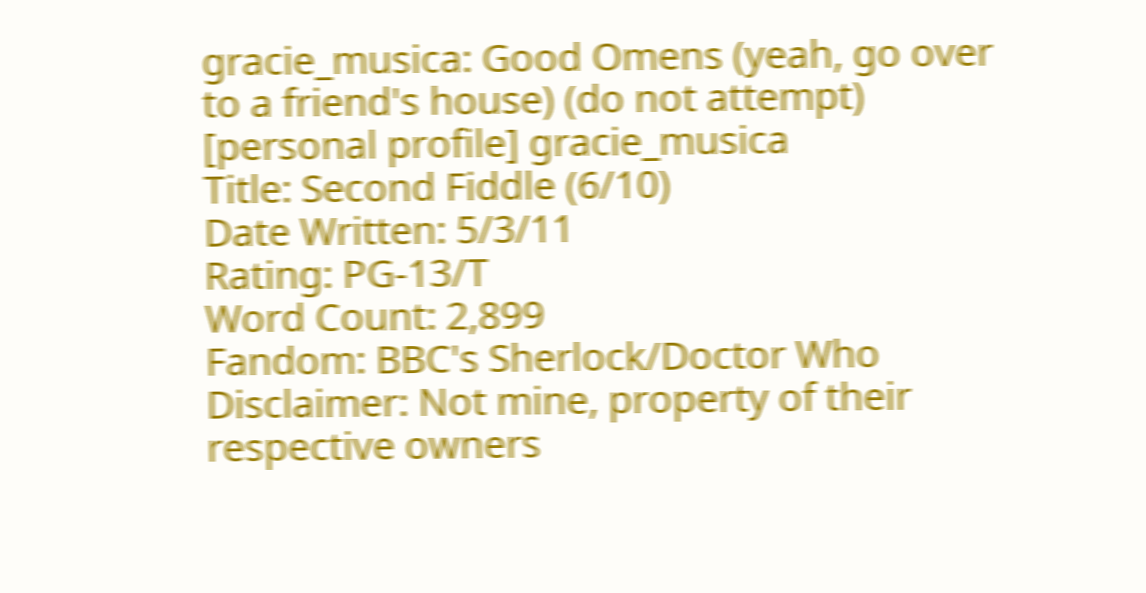gracie_musica: Good Omens (yeah, go over to a friend's house) (do not attempt)
[personal profile] gracie_musica
Title: Second Fiddle (6/10)
Date Written: 5/3/11
Rating: PG-13/T
Word Count: 2,899
Fandom: BBC's Sherlock/Doctor Who
Disclaimer: Not mine, property of their respective owners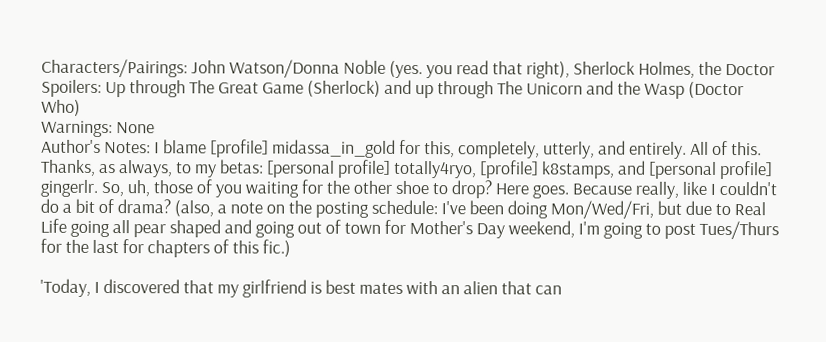Characters/Pairings: John Watson/Donna Noble (yes. you read that right), Sherlock Holmes, the Doctor
Spoilers: Up through The Great Game (Sherlock) and up through The Unicorn and the Wasp (Doctor Who)
Warnings: None
Author's Notes: I blame [profile] midassa_in_gold for this, completely, utterly, and entirely. All of this. Thanks, as always, to my betas: [personal profile] totally4ryo, [profile] k8stamps, and [personal profile] gingerlr. So, uh, those of you waiting for the other shoe to drop? Here goes. Because really, like I couldn't do a bit of drama? (also, a note on the posting schedule: I've been doing Mon/Wed/Fri, but due to Real Life going all pear shaped and going out of town for Mother's Day weekend, I'm going to post Tues/Thurs for the last for chapters of this fic.)

'Today, I discovered that my girlfriend is best mates with an alien that can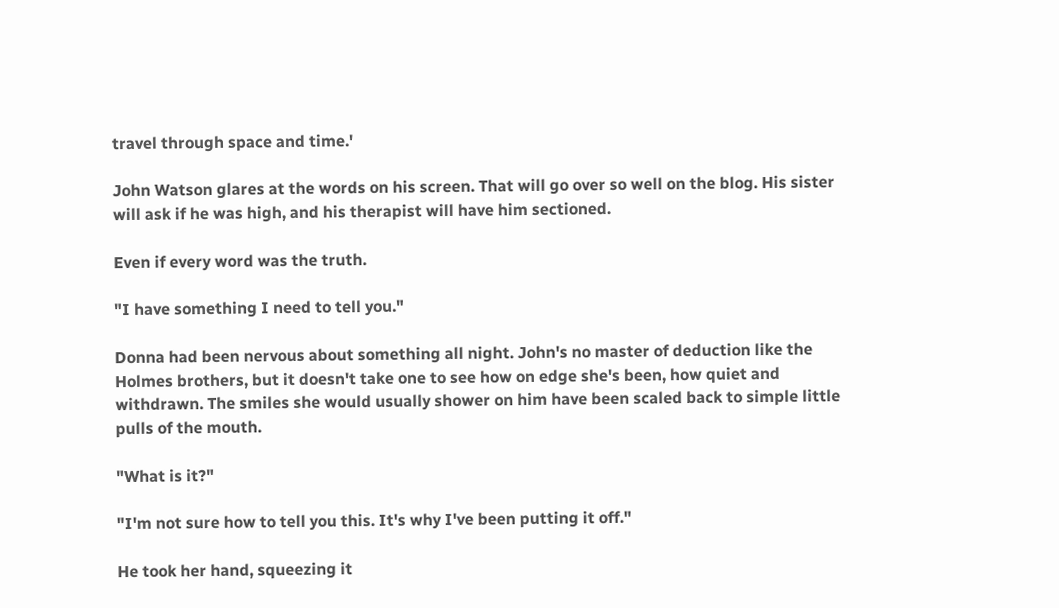travel through space and time.'

John Watson glares at the words on his screen. That will go over so well on the blog. His sister will ask if he was high, and his therapist will have him sectioned.

Even if every word was the truth.

"I have something I need to tell you."

Donna had been nervous about something all night. John's no master of deduction like the Holmes brothers, but it doesn't take one to see how on edge she's been, how quiet and withdrawn. The smiles she would usually shower on him have been scaled back to simple little pulls of the mouth.

"What is it?"

"I'm not sure how to tell you this. It's why I've been putting it off."

He took her hand, squeezing it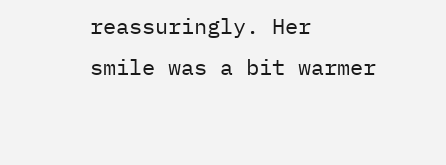reassuringly. Her smile was a bit warmer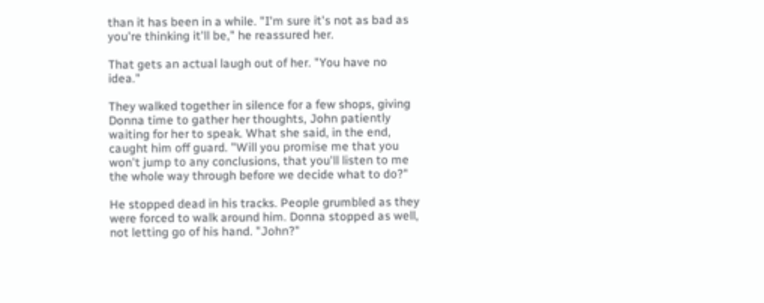than it has been in a while. "I'm sure it's not as bad as you're thinking it'll be," he reassured her.

That gets an actual laugh out of her. "You have no idea."

They walked together in silence for a few shops, giving Donna time to gather her thoughts, John patiently waiting for her to speak. What she said, in the end, caught him off guard. "Will you promise me that you won't jump to any conclusions, that you'll listen to me the whole way through before we decide what to do?"

He stopped dead in his tracks. People grumbled as they were forced to walk around him. Donna stopped as well, not letting go of his hand. "John?"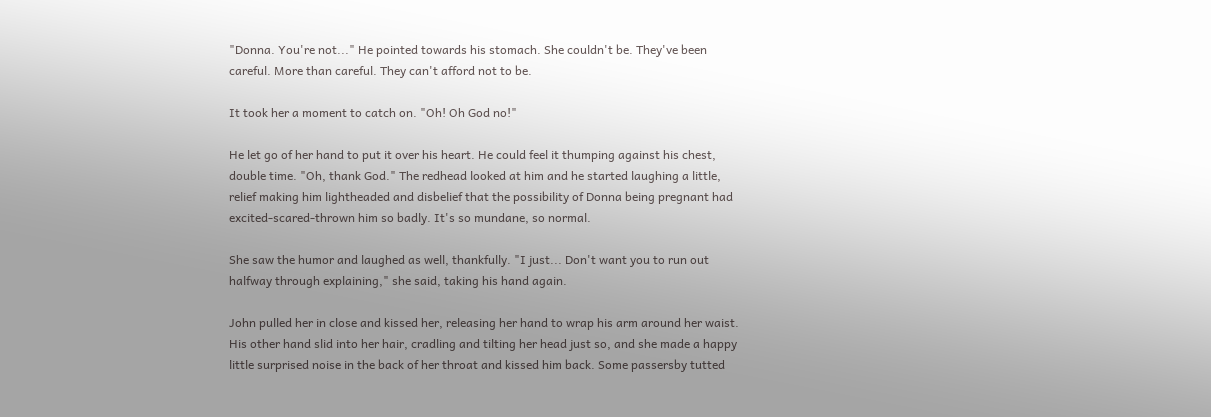"Donna. You're not..." He pointed towards his stomach. She couldn't be. They've been careful. More than careful. They can't afford not to be.

It took her a moment to catch on. "Oh! Oh God no!"

He let go of her hand to put it over his heart. He could feel it thumping against his chest, double time. "Oh, thank God." The redhead looked at him and he started laughing a little, relief making him lightheaded and disbelief that the possibility of Donna being pregnant had excited-scared-thrown him so badly. It's so mundane, so normal.

She saw the humor and laughed as well, thankfully. "I just... Don't want you to run out halfway through explaining," she said, taking his hand again.

John pulled her in close and kissed her, releasing her hand to wrap his arm around her waist. His other hand slid into her hair, cradling and tilting her head just so, and she made a happy little surprised noise in the back of her throat and kissed him back. Some passersby tutted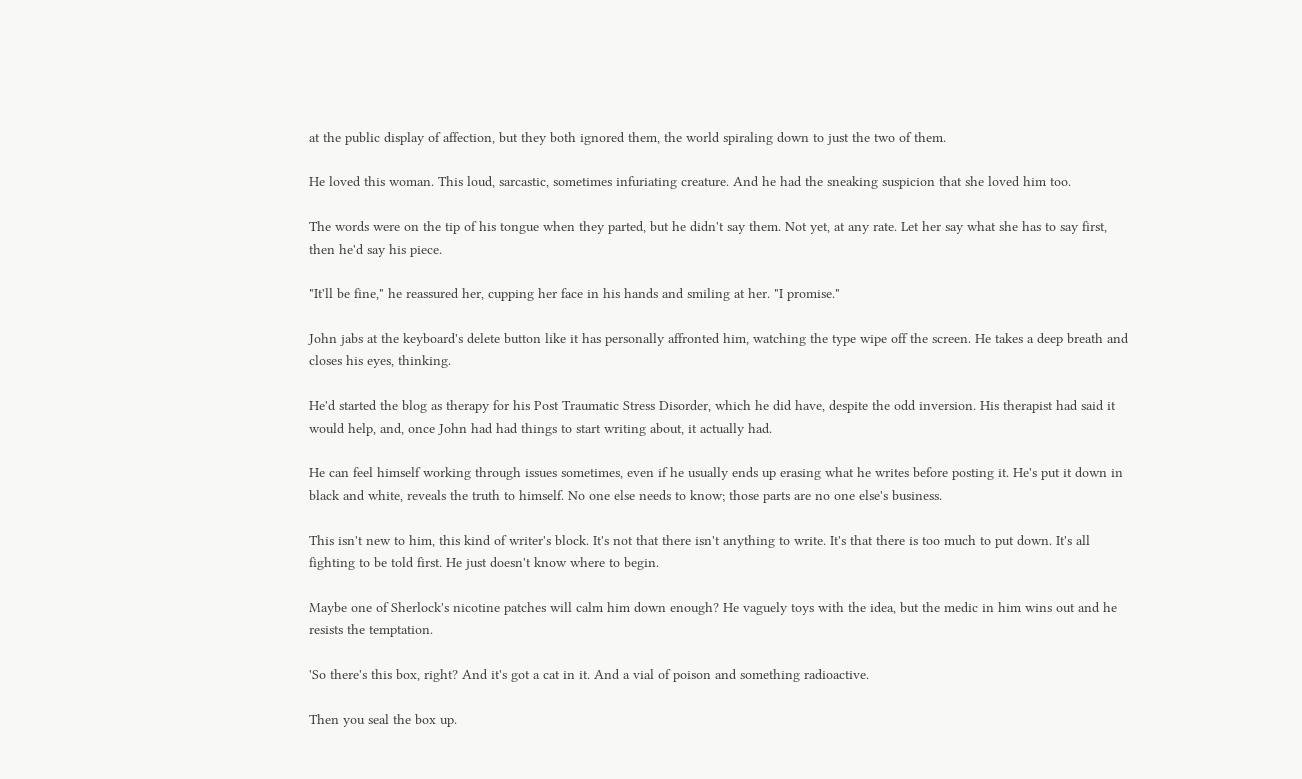at the public display of affection, but they both ignored them, the world spiraling down to just the two of them.

He loved this woman. This loud, sarcastic, sometimes infuriating creature. And he had the sneaking suspicion that she loved him too.

The words were on the tip of his tongue when they parted, but he didn't say them. Not yet, at any rate. Let her say what she has to say first, then he'd say his piece.

"It'll be fine," he reassured her, cupping her face in his hands and smiling at her. "I promise."

John jabs at the keyboard's delete button like it has personally affronted him, watching the type wipe off the screen. He takes a deep breath and closes his eyes, thinking.

He'd started the blog as therapy for his Post Traumatic Stress Disorder, which he did have, despite the odd inversion. His therapist had said it would help, and, once John had had things to start writing about, it actually had.

He can feel himself working through issues sometimes, even if he usually ends up erasing what he writes before posting it. He's put it down in black and white, reveals the truth to himself. No one else needs to know; those parts are no one else's business.

This isn't new to him, this kind of writer's block. It's not that there isn't anything to write. It's that there is too much to put down. It's all fighting to be told first. He just doesn't know where to begin.

Maybe one of Sherlock's nicotine patches will calm him down enough? He vaguely toys with the idea, but the medic in him wins out and he resists the temptation.

'So there's this box, right? And it's got a cat in it. And a vial of poison and something radioactive.

Then you seal the box up.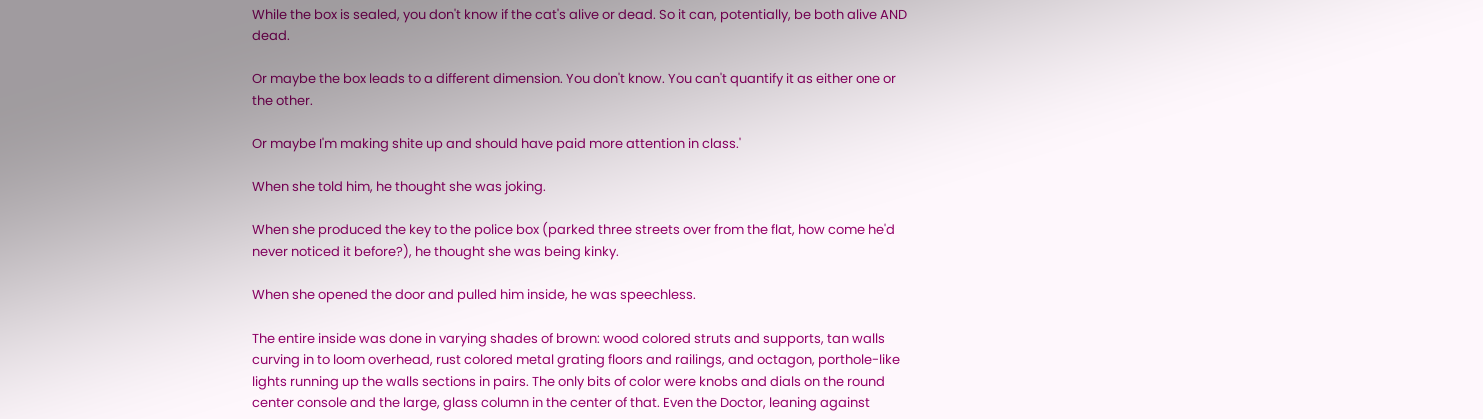While the box is sealed, you don't know if the cat's alive or dead. So it can, potentially, be both alive AND dead.

Or maybe the box leads to a different dimension. You don't know. You can't quantify it as either one or the other.

Or maybe I'm making shite up and should have paid more attention in class.'

When she told him, he thought she was joking.

When she produced the key to the police box (parked three streets over from the flat, how come he'd never noticed it before?), he thought she was being kinky.

When she opened the door and pulled him inside, he was speechless.

The entire inside was done in varying shades of brown: wood colored struts and supports, tan walls curving in to loom overhead, rust colored metal grating floors and railings, and octagon, porthole-like lights running up the walls sections in pairs. The only bits of color were knobs and dials on the round center console and the large, glass column in the center of that. Even the Doctor, leaning against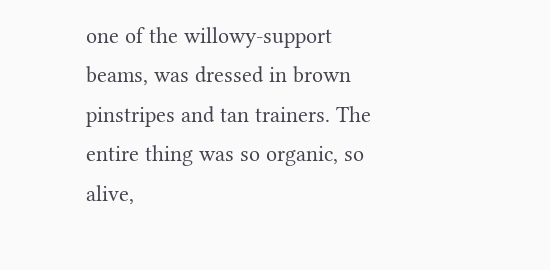one of the willowy-support beams, was dressed in brown pinstripes and tan trainers. The entire thing was so organic, so alive,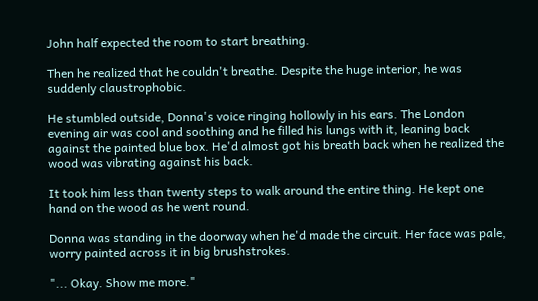John half expected the room to start breathing.

Then he realized that he couldn't breathe. Despite the huge interior, he was suddenly claustrophobic.

He stumbled outside, Donna's voice ringing hollowly in his ears. The London evening air was cool and soothing and he filled his lungs with it, leaning back against the painted blue box. He'd almost got his breath back when he realized the wood was vibrating against his back.

It took him less than twenty steps to walk around the entire thing. He kept one hand on the wood as he went round.

Donna was standing in the doorway when he'd made the circuit. Her face was pale, worry painted across it in big brushstrokes.

"... Okay. Show me more."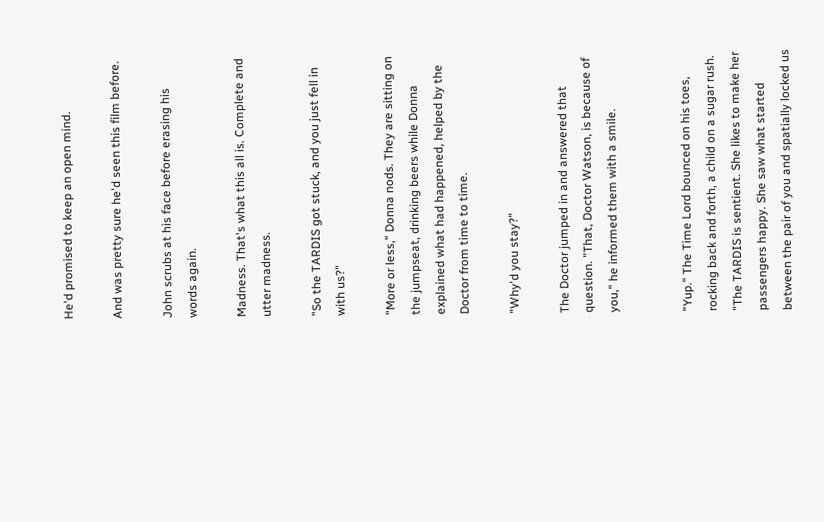He'd promised to keep an open mind.

And was pretty sure he'd seen this film before.

John scrubs at his face before erasing his words again.

Madness. That's what this all is. Complete and utter madness.

"So the TARDIS got stuck, and you just fell in with us?"

"More or less," Donna nods. They are sitting on the jumpseat, drinking beers while Donna explained what had happened, helped by the Doctor from time to time.

"Why'd you stay?"

The Doctor jumped in and answered that question. "That, Doctor Watson, is because of you," he informed them with a smile.


"Yup." The Time Lord bounced on his toes, rocking back and forth, a child on a sugar rush. "The TARDIS is sentient. She likes to make her passengers happy. She saw what started between the pair of you and spatially locked us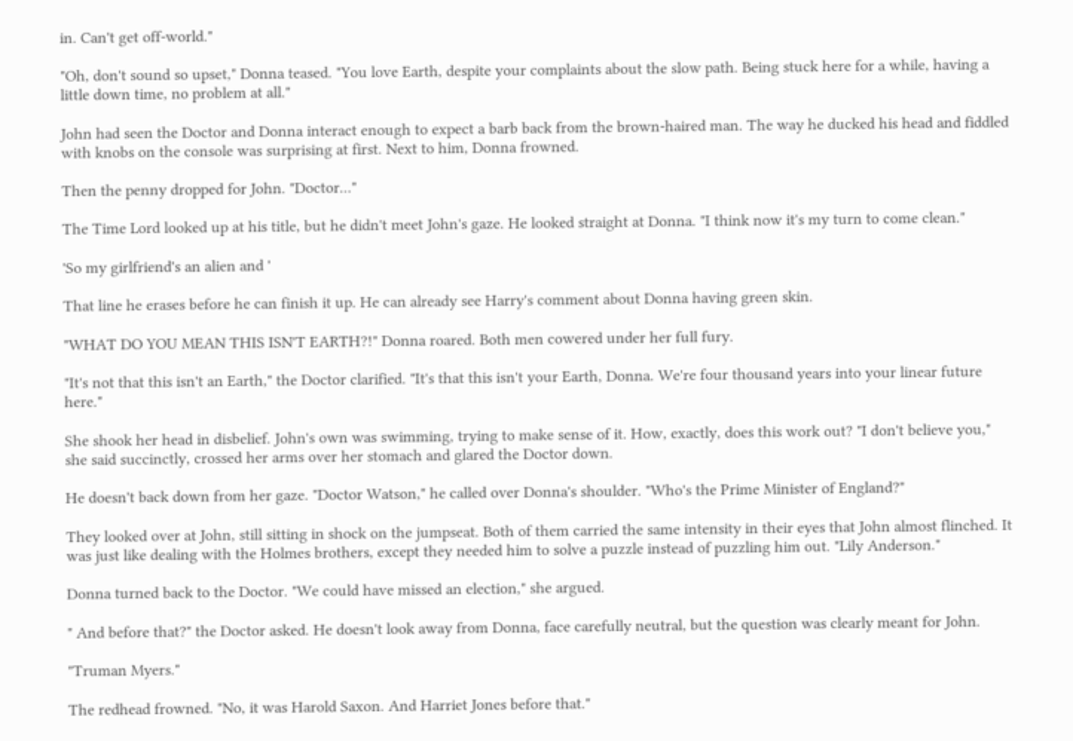in. Can't get off-world."

"Oh, don't sound so upset," Donna teased. "You love Earth, despite your complaints about the slow path. Being stuck here for a while, having a little down time, no problem at all."

John had seen the Doctor and Donna interact enough to expect a barb back from the brown-haired man. The way he ducked his head and fiddled with knobs on the console was surprising at first. Next to him, Donna frowned.

Then the penny dropped for John. "Doctor..."

The Time Lord looked up at his title, but he didn't meet John's gaze. He looked straight at Donna. "I think now it's my turn to come clean."

'So my girlfriend's an alien and '

That line he erases before he can finish it up. He can already see Harry's comment about Donna having green skin.

"WHAT DO YOU MEAN THIS ISN'T EARTH?!" Donna roared. Both men cowered under her full fury.

"It's not that this isn't an Earth," the Doctor clarified. "It's that this isn't your Earth, Donna. We're four thousand years into your linear future here."

She shook her head in disbelief. John's own was swimming, trying to make sense of it. How, exactly, does this work out? "I don't believe you," she said succinctly, crossed her arms over her stomach and glared the Doctor down.

He doesn't back down from her gaze. "Doctor Watson," he called over Donna's shoulder. "Who's the Prime Minister of England?"

They looked over at John, still sitting in shock on the jumpseat. Both of them carried the same intensity in their eyes that John almost flinched. It was just like dealing with the Holmes brothers, except they needed him to solve a puzzle instead of puzzling him out. "Lily Anderson."

Donna turned back to the Doctor. "We could have missed an election," she argued.

" And before that?" the Doctor asked. He doesn't look away from Donna, face carefully neutral, but the question was clearly meant for John.

"Truman Myers."

The redhead frowned. "No, it was Harold Saxon. And Harriet Jones before that."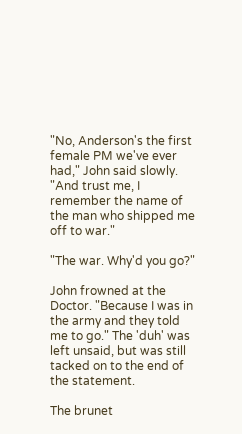"No, Anderson's the first female PM we've ever had," John said slowly. "And trust me, I remember the name of the man who shipped me off to war."

"The war. Why'd you go?"

John frowned at the Doctor. "Because I was in the army and they told me to go." The 'duh' was left unsaid, but was still tacked on to the end of the statement.

The brunet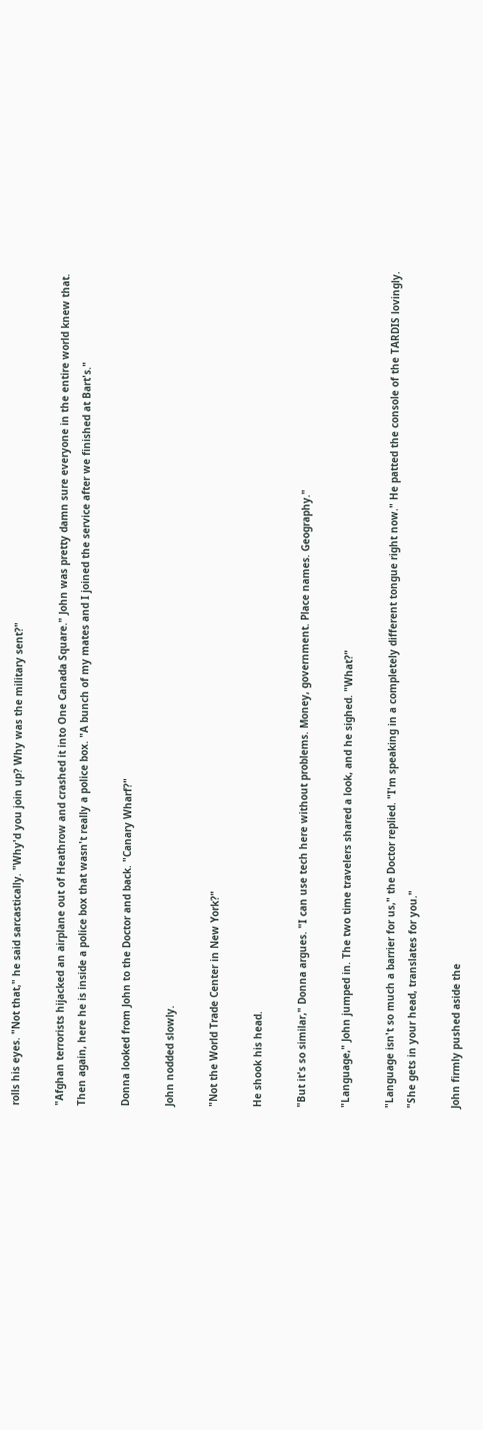rolls his eyes. "Not that," he said sarcastically. "Why'd you join up? Why was the military sent?"

"Afghan terrorists hijacked an airplane out of Heathrow and crashed it into One Canada Square." John was pretty damn sure everyone in the entire world knew that. Then again, here he is inside a police box that wasn't really a police box. "A bunch of my mates and I joined the service after we finished at Bart's."

Donna looked from John to the Doctor and back. "Canary Wharf?"

John nodded slowly.

"Not the World Trade Center in New York?"

He shook his head.

"But it's so similar," Donna argues. "I can use tech here without problems. Money, government. Place names. Geography."

"Language," John jumped in. The two time travelers shared a look, and he sighed. "What?"

"Language isn't so much a barrier for us," the Doctor replied. "I'm speaking in a completely different tongue right now." He patted the console of the TARDIS lovingly. "She gets in your head, translates for you."

John firmly pushed aside the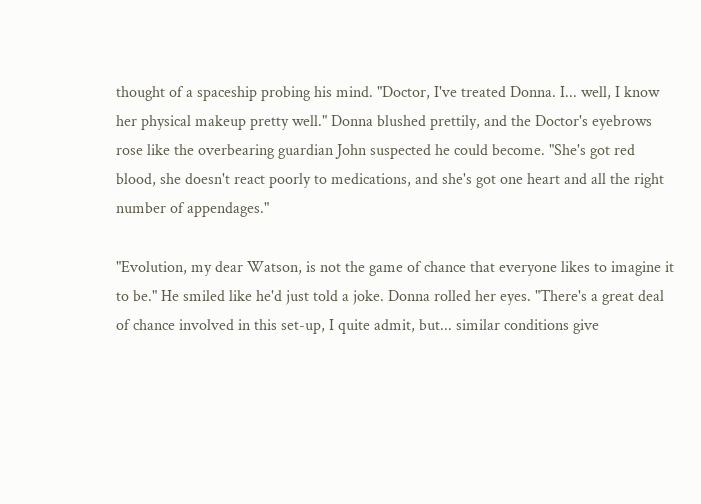thought of a spaceship probing his mind. "Doctor, I've treated Donna. I... well, I know her physical makeup pretty well." Donna blushed prettily, and the Doctor's eyebrows rose like the overbearing guardian John suspected he could become. "She's got red blood, she doesn't react poorly to medications, and she's got one heart and all the right number of appendages."

"Evolution, my dear Watson, is not the game of chance that everyone likes to imagine it to be." He smiled like he'd just told a joke. Donna rolled her eyes. "There's a great deal of chance involved in this set-up, I quite admit, but... similar conditions give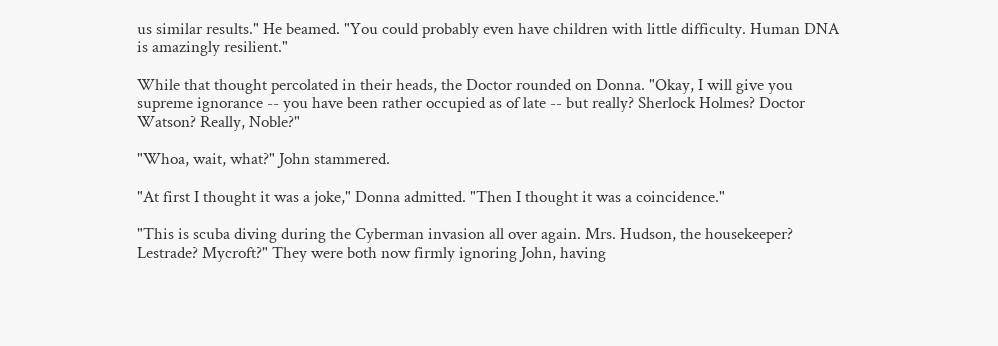us similar results." He beamed. "You could probably even have children with little difficulty. Human DNA is amazingly resilient."

While that thought percolated in their heads, the Doctor rounded on Donna. "Okay, I will give you supreme ignorance -- you have been rather occupied as of late -- but really? Sherlock Holmes? Doctor Watson? Really, Noble?"

"Whoa, wait, what?" John stammered.

"At first I thought it was a joke," Donna admitted. "Then I thought it was a coincidence."

"This is scuba diving during the Cyberman invasion all over again. Mrs. Hudson, the housekeeper? Lestrade? Mycroft?" They were both now firmly ignoring John, having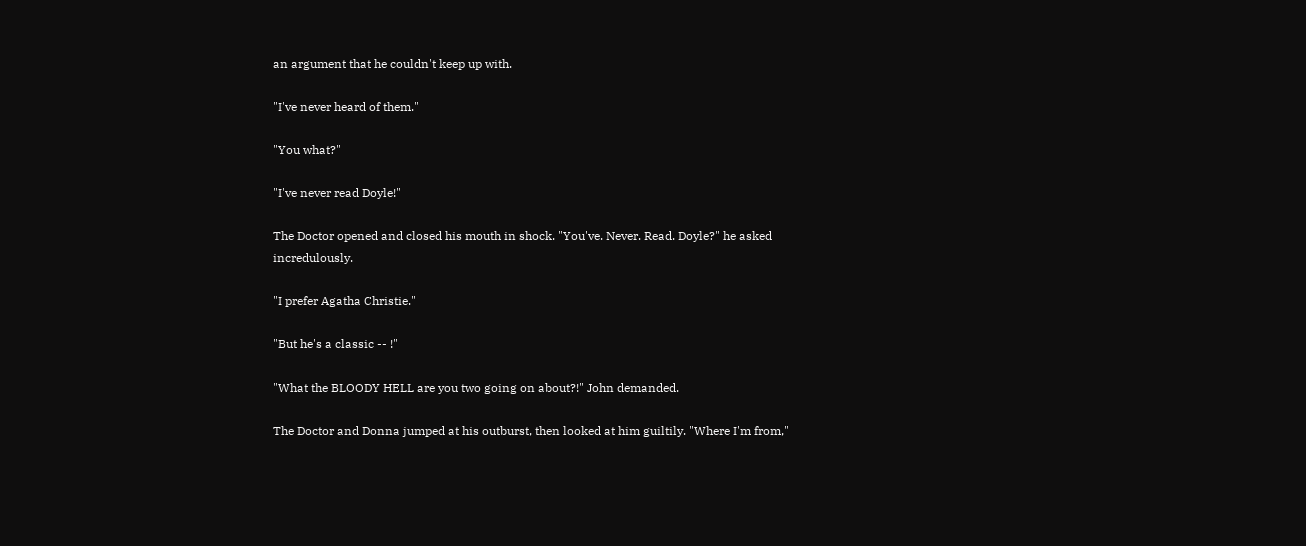an argument that he couldn't keep up with.

"I've never heard of them."

"You what?"

"I've never read Doyle!"

The Doctor opened and closed his mouth in shock. "You've. Never. Read. Doyle?" he asked incredulously.

"I prefer Agatha Christie."

"But he's a classic -- !"

"What the BLOODY HELL are you two going on about?!" John demanded.

The Doctor and Donna jumped at his outburst, then looked at him guiltily. "Where I'm from,"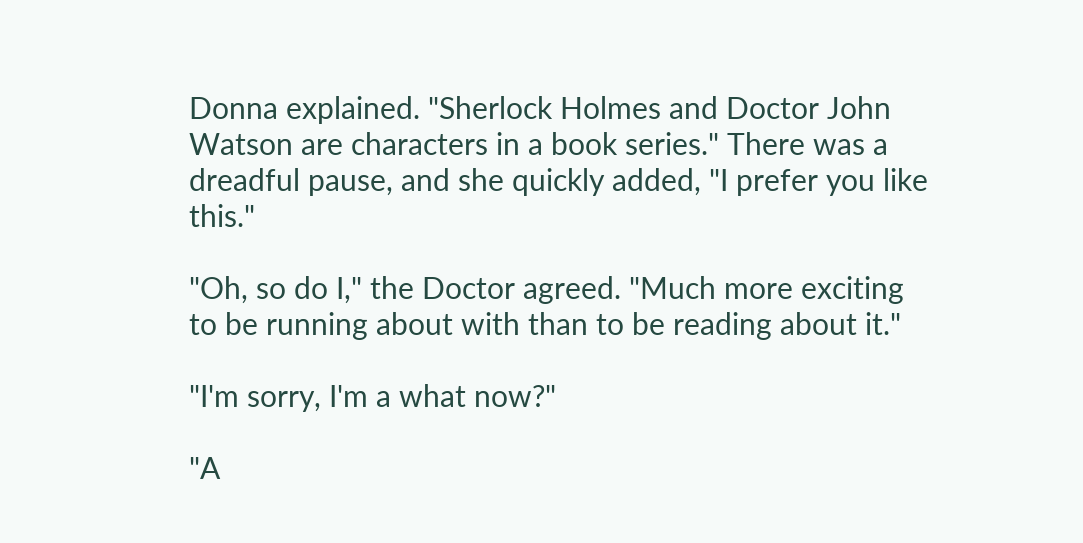Donna explained. "Sherlock Holmes and Doctor John Watson are characters in a book series." There was a dreadful pause, and she quickly added, "I prefer you like this."

"Oh, so do I," the Doctor agreed. "Much more exciting to be running about with than to be reading about it."

"I'm sorry, I'm a what now?"

"A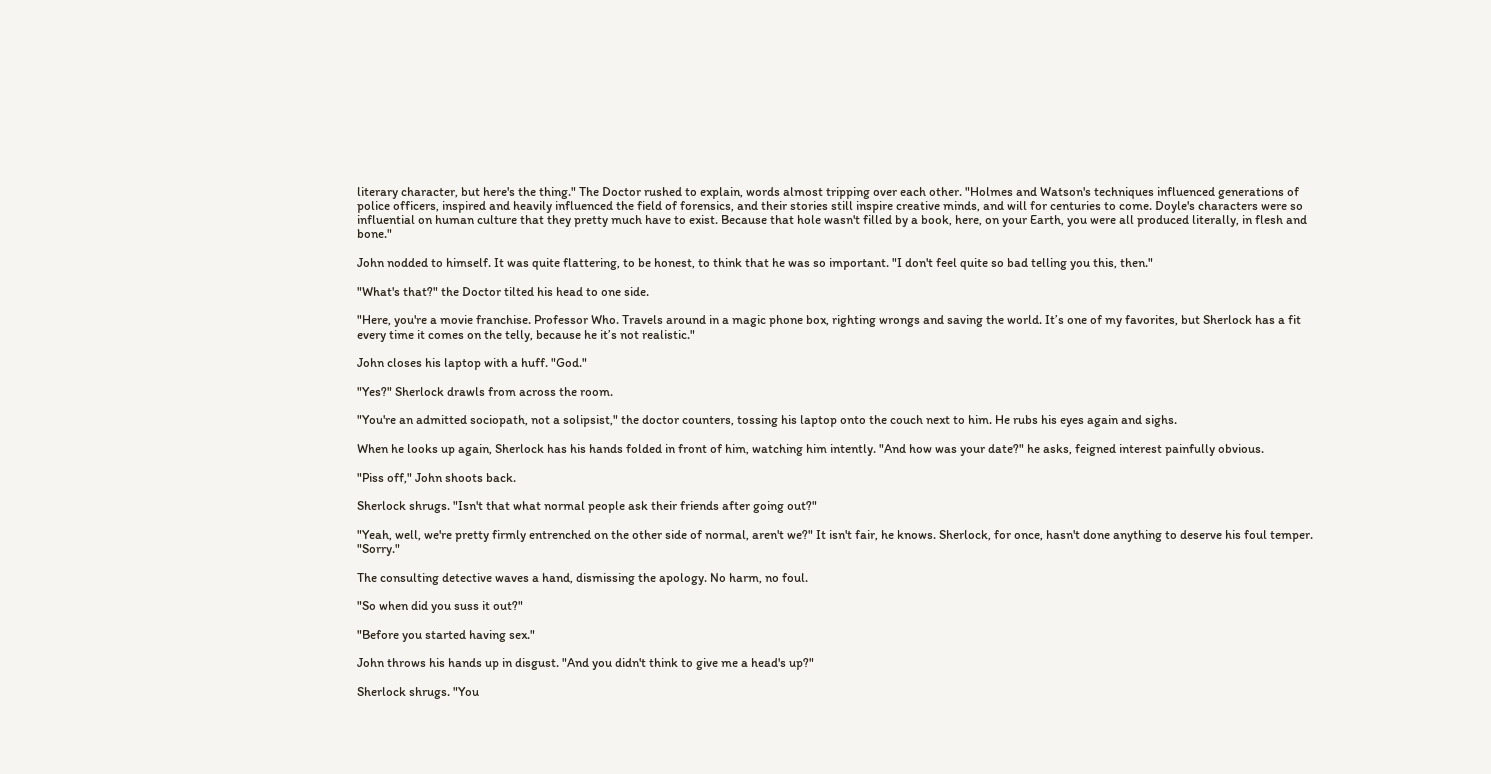literary character, but here's the thing." The Doctor rushed to explain, words almost tripping over each other. "Holmes and Watson's techniques influenced generations of police officers, inspired and heavily influenced the field of forensics, and their stories still inspire creative minds, and will for centuries to come. Doyle's characters were so influential on human culture that they pretty much have to exist. Because that hole wasn't filled by a book, here, on your Earth, you were all produced literally, in flesh and bone."

John nodded to himself. It was quite flattering, to be honest, to think that he was so important. "I don't feel quite so bad telling you this, then."

"What's that?" the Doctor tilted his head to one side.

"Here, you're a movie franchise. Professor Who. Travels around in a magic phone box, righting wrongs and saving the world. It’s one of my favorites, but Sherlock has a fit every time it comes on the telly, because he it’s not realistic."

John closes his laptop with a huff. "God."

"Yes?" Sherlock drawls from across the room.

"You're an admitted sociopath, not a solipsist," the doctor counters, tossing his laptop onto the couch next to him. He rubs his eyes again and sighs.

When he looks up again, Sherlock has his hands folded in front of him, watching him intently. "And how was your date?" he asks, feigned interest painfully obvious.

"Piss off," John shoots back.

Sherlock shrugs. "Isn't that what normal people ask their friends after going out?"

"Yeah, well, we're pretty firmly entrenched on the other side of normal, aren't we?" It isn't fair, he knows. Sherlock, for once, hasn't done anything to deserve his foul temper. "Sorry."

The consulting detective waves a hand, dismissing the apology. No harm, no foul.

"So when did you suss it out?"

"Before you started having sex."

John throws his hands up in disgust. "And you didn't think to give me a head's up?"

Sherlock shrugs. "You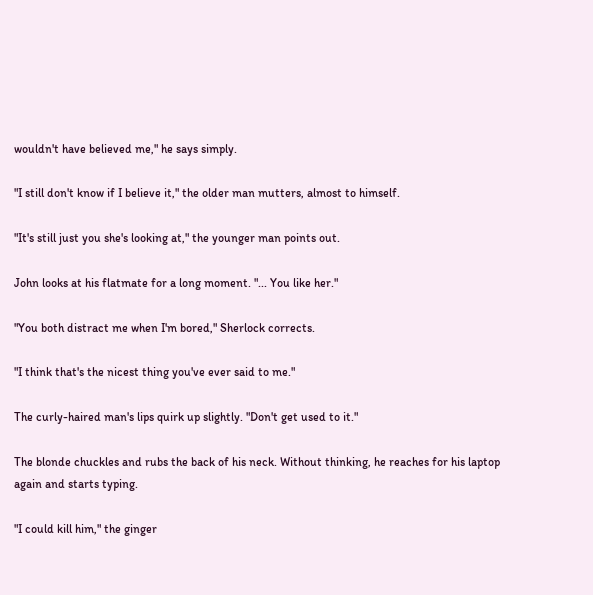wouldn't have believed me," he says simply.

"I still don't know if I believe it," the older man mutters, almost to himself.

"It's still just you she's looking at," the younger man points out.

John looks at his flatmate for a long moment. "... You like her."

"You both distract me when I'm bored," Sherlock corrects.

"I think that's the nicest thing you've ever said to me."

The curly-haired man's lips quirk up slightly. "Don't get used to it."

The blonde chuckles and rubs the back of his neck. Without thinking, he reaches for his laptop again and starts typing.

"I could kill him," the ginger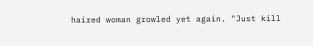haired woman growled yet again. "Just kill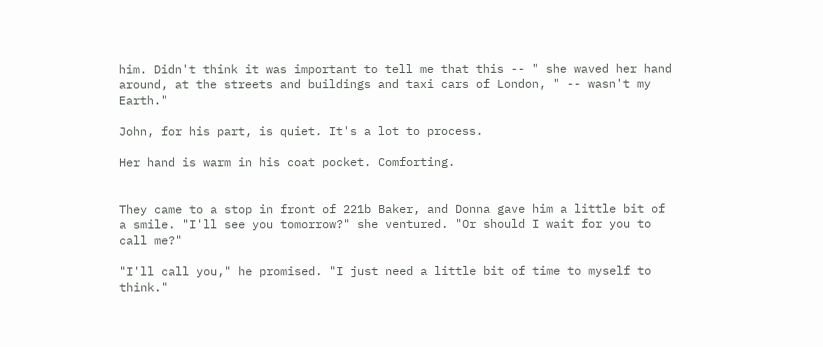him. Didn't think it was important to tell me that this -- " she waved her hand around, at the streets and buildings and taxi cars of London, " -- wasn't my Earth."

John, for his part, is quiet. It's a lot to process.

Her hand is warm in his coat pocket. Comforting.


They came to a stop in front of 221b Baker, and Donna gave him a little bit of a smile. "I'll see you tomorrow?" she ventured. "Or should I wait for you to call me?"

"I'll call you," he promised. "I just need a little bit of time to myself to think."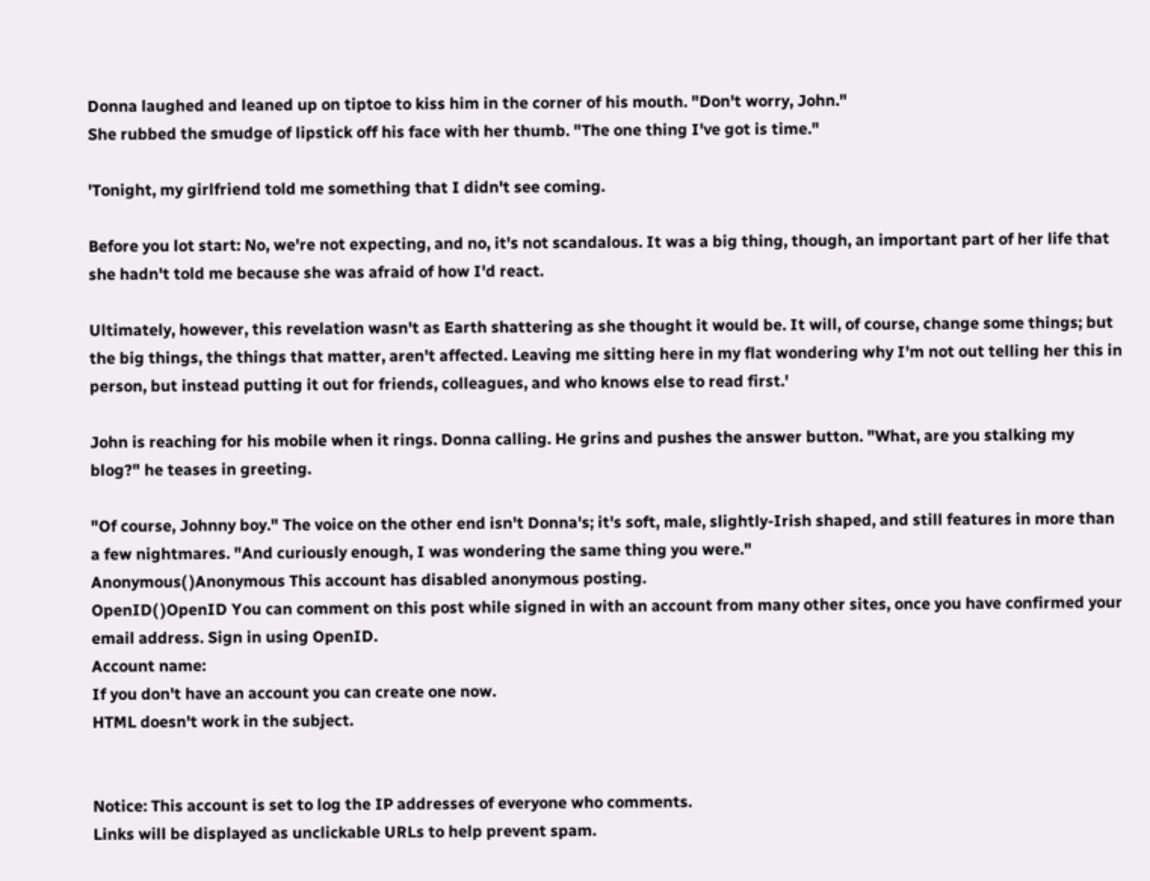Donna laughed and leaned up on tiptoe to kiss him in the corner of his mouth. "Don't worry, John."
She rubbed the smudge of lipstick off his face with her thumb. "The one thing I've got is time."

'Tonight, my girlfriend told me something that I didn't see coming.

Before you lot start: No, we're not expecting, and no, it's not scandalous. It was a big thing, though, an important part of her life that she hadn't told me because she was afraid of how I'd react.

Ultimately, however, this revelation wasn't as Earth shattering as she thought it would be. It will, of course, change some things; but the big things, the things that matter, aren't affected. Leaving me sitting here in my flat wondering why I'm not out telling her this in person, but instead putting it out for friends, colleagues, and who knows else to read first.'

John is reaching for his mobile when it rings. Donna calling. He grins and pushes the answer button. "What, are you stalking my blog?" he teases in greeting.

"Of course, Johnny boy." The voice on the other end isn't Donna's; it's soft, male, slightly-Irish shaped, and still features in more than a few nightmares. "And curiously enough, I was wondering the same thing you were."
Anonymous( )Anonymous This account has disabled anonymous posting.
OpenID( )OpenID You can comment on this post while signed in with an account from many other sites, once you have confirmed your email address. Sign in using OpenID.
Account name:
If you don't have an account you can create one now.
HTML doesn't work in the subject.


Notice: This account is set to log the IP addresses of everyone who comments.
Links will be displayed as unclickable URLs to help prevent spam.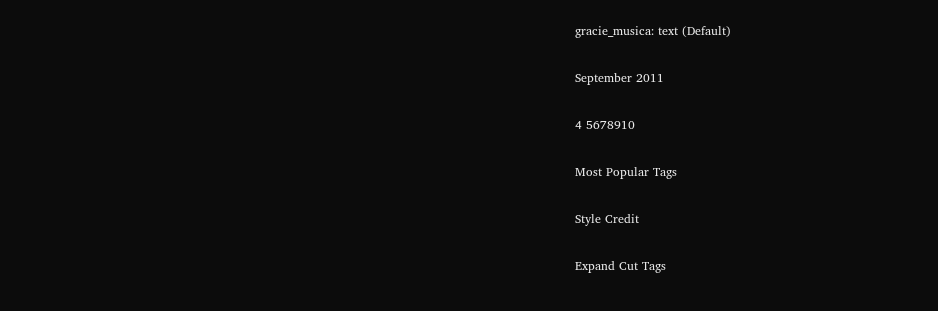gracie_musica: text (Default)

September 2011

4 5678910

Most Popular Tags

Style Credit

Expand Cut Tags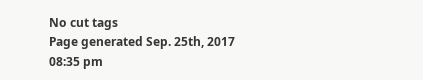No cut tags
Page generated Sep. 25th, 2017 08:35 pm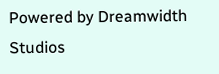Powered by Dreamwidth Studios